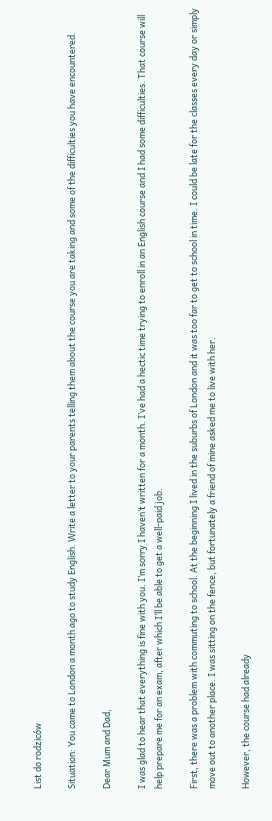List do rodziców

Situation: You came to London a month ago to study English. Write a letter to your parents telling them about the course you are taking and some of the difficulties you have encountered.

Dear Mum and Dad,

I was glad to hear that everything is fine with you. I’m sorry I haven’t written for a month. I’ve had a hectic time trying to enroll in an English course and I had some difficulties. That course will help prepare me for an exam, after which I’ll be able to get a well-paid job.

First, there was a problem with commuting to school. At the beginning I lived in the suburbs of London and it was too far to get to school in time. I could be late for the classes every day or simply move out to another place. I was sitting on the fence, but fortunately a friend of mine asked me to live with her.

However, the course had already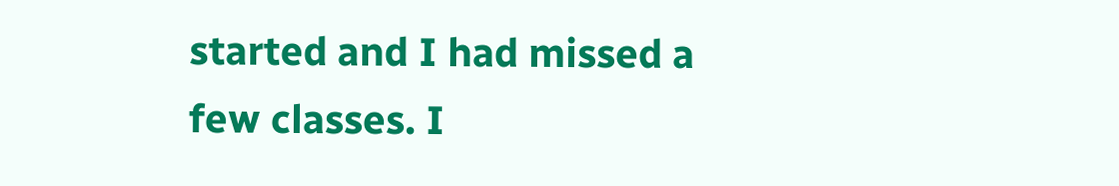started and I had missed a few classes. I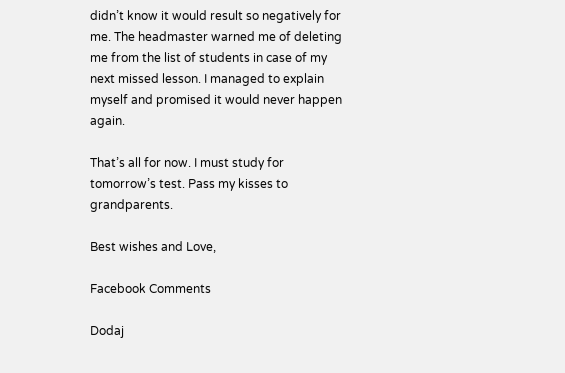didn’t know it would result so negatively for me. The headmaster warned me of deleting me from the list of students in case of my next missed lesson. I managed to explain myself and promised it would never happen again.

That’s all for now. I must study for tomorrow’s test. Pass my kisses to grandparents.

Best wishes and Love,

Facebook Comments

Dodaj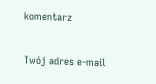komentarz

Twój adres e-mail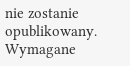nie zostanie opublikowany. Wymagane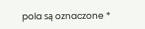pola są oznaczone *